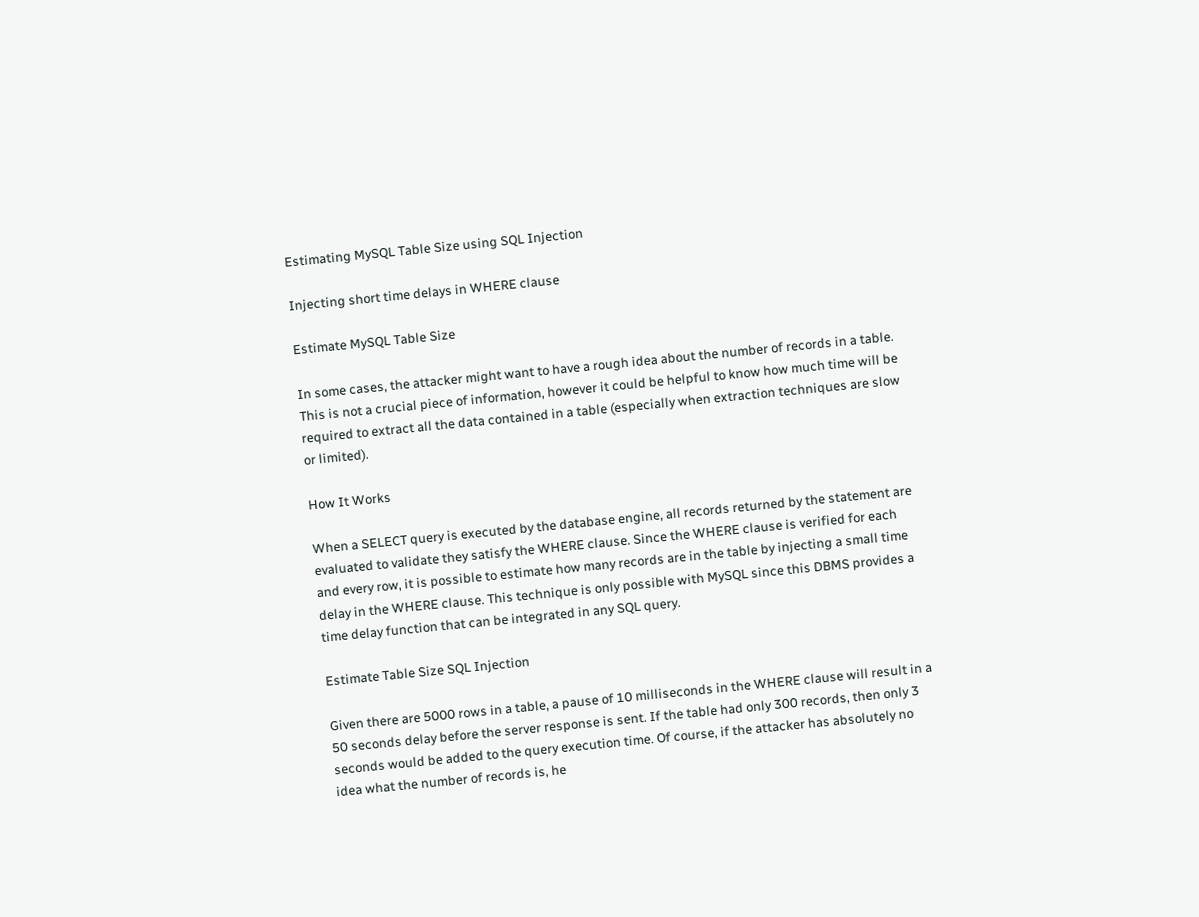Estimating MySQL Table Size using SQL Injection

Injecting short time delays in WHERE clause

Estimate MySQL Table Size

In some cases, the attacker might want to have a rough idea about the number of records in a table. This is not a crucial piece of information, however it could be helpful to know how much time will be required to extract all the data contained in a table (especially when extraction techniques are slow or limited).

How It Works

When a SELECT query is executed by the database engine, all records returned by the statement are evaluated to validate they satisfy the WHERE clause. Since the WHERE clause is verified for each and every row, it is possible to estimate how many records are in the table by injecting a small time delay in the WHERE clause. This technique is only possible with MySQL since this DBMS provides a time delay function that can be integrated in any SQL query.

Estimate Table Size SQL Injection

Given there are 5000 rows in a table, a pause of 10 milliseconds in the WHERE clause will result in a 50 seconds delay before the server response is sent. If the table had only 300 records, then only 3 seconds would be added to the query execution time. Of course, if the attacker has absolutely no idea what the number of records is, he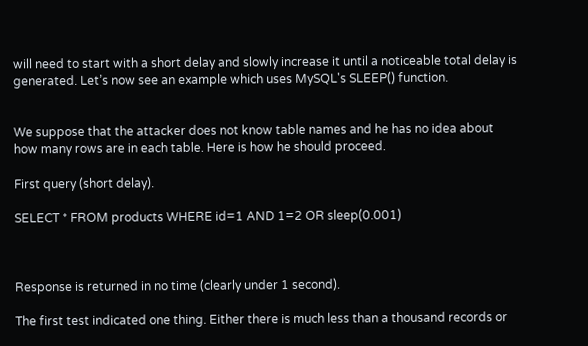will need to start with a short delay and slowly increase it until a noticeable total delay is generated. Let’s now see an example which uses MySQL's SLEEP() function.


We suppose that the attacker does not know table names and he has no idea about how many rows are in each table. Here is how he should proceed.

First query (short delay).

SELECT * FROM products WHERE id=1 AND 1=2 OR sleep(0.001)



Response is returned in no time (clearly under 1 second).

The first test indicated one thing. Either there is much less than a thousand records or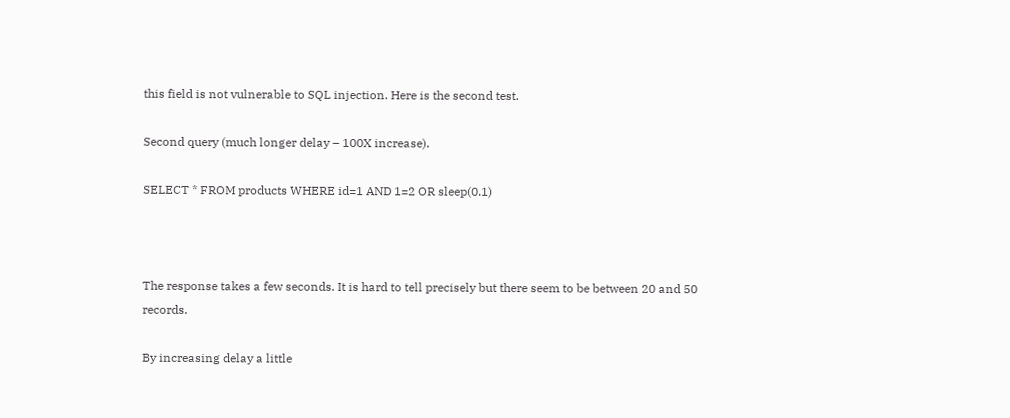this field is not vulnerable to SQL injection. Here is the second test.

Second query (much longer delay – 100X increase).

SELECT * FROM products WHERE id=1 AND 1=2 OR sleep(0.1)



The response takes a few seconds. It is hard to tell precisely but there seem to be between 20 and 50 records.

By increasing delay a little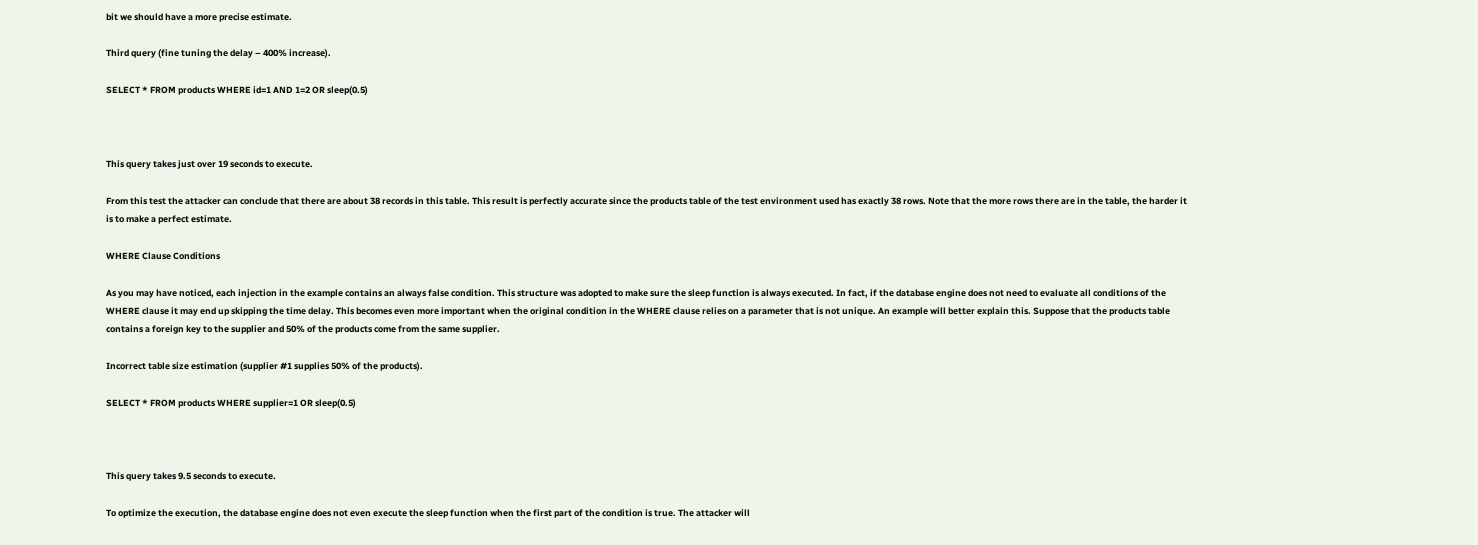bit we should have a more precise estimate.

Third query (fine tuning the delay – 400% increase).

SELECT * FROM products WHERE id=1 AND 1=2 OR sleep(0.5)



This query takes just over 19 seconds to execute.

From this test the attacker can conclude that there are about 38 records in this table. This result is perfectly accurate since the products table of the test environment used has exactly 38 rows. Note that the more rows there are in the table, the harder it is to make a perfect estimate.

WHERE Clause Conditions

As you may have noticed, each injection in the example contains an always false condition. This structure was adopted to make sure the sleep function is always executed. In fact, if the database engine does not need to evaluate all conditions of the WHERE clause it may end up skipping the time delay. This becomes even more important when the original condition in the WHERE clause relies on a parameter that is not unique. An example will better explain this. Suppose that the products table contains a foreign key to the supplier and 50% of the products come from the same supplier.

Incorrect table size estimation (supplier #1 supplies 50% of the products).

SELECT * FROM products WHERE supplier=1 OR sleep(0.5)



This query takes 9.5 seconds to execute.

To optimize the execution, the database engine does not even execute the sleep function when the first part of the condition is true. The attacker will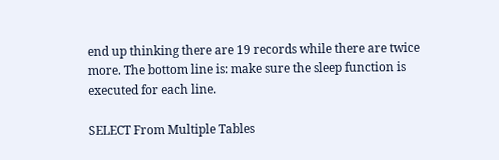end up thinking there are 19 records while there are twice more. The bottom line is: make sure the sleep function is executed for each line.

SELECT From Multiple Tables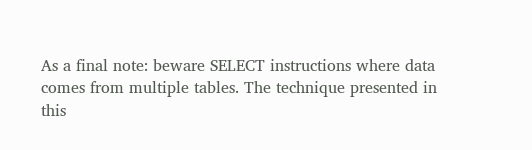As a final note: beware SELECT instructions where data comes from multiple tables. The technique presented in this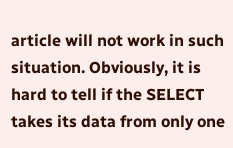article will not work in such situation. Obviously, it is hard to tell if the SELECT takes its data from only one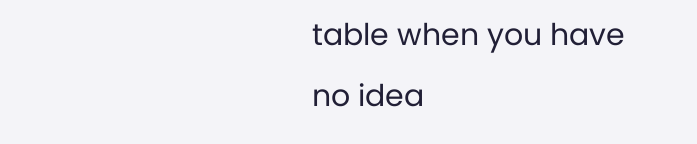table when you have no idea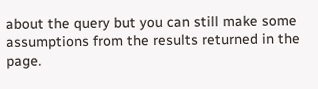about the query but you can still make some assumptions from the results returned in the page.